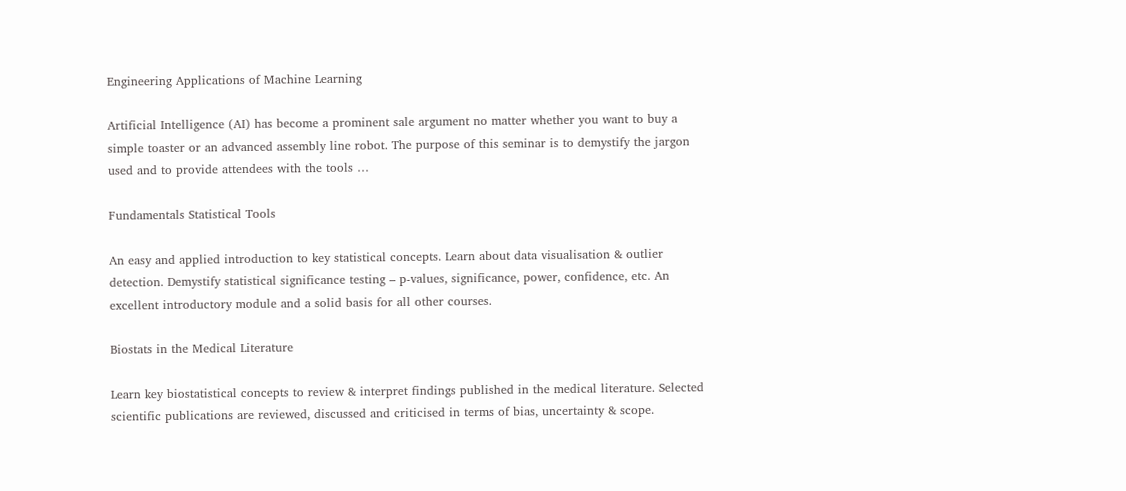Engineering Applications of Machine Learning

Artificial Intelligence (AI) has become a prominent sale argument no matter whether you want to buy a simple toaster or an advanced assembly line robot. The purpose of this seminar is to demystify the jargon used and to provide attendees with the tools …

Fundamentals Statistical Tools

An easy and applied introduction to key statistical concepts. Learn about data visualisation & outlier detection. Demystify statistical significance testing – p-values, significance, power, confidence, etc. An excellent introductory module and a solid basis for all other courses.

Biostats in the Medical Literature

Learn key biostatistical concepts to review & interpret findings published in the medical literature. Selected scientific publications are reviewed, discussed and criticised in terms of bias, uncertainty & scope.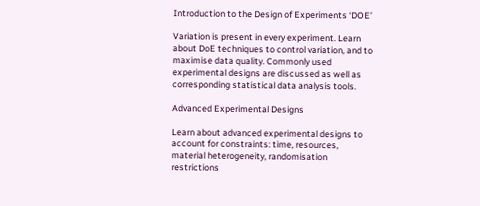Introduction to the Design of Experiments ‘DOE’

Variation is present in every experiment. Learn about DoE techniques to control variation, and to maximise data quality. Commonly used experimental designs are discussed as well as corresponding statistical data analysis tools.

Advanced Experimental Designs

Learn about advanced experimental designs to account for constraints: time, resources, material heterogeneity, randomisation restrictions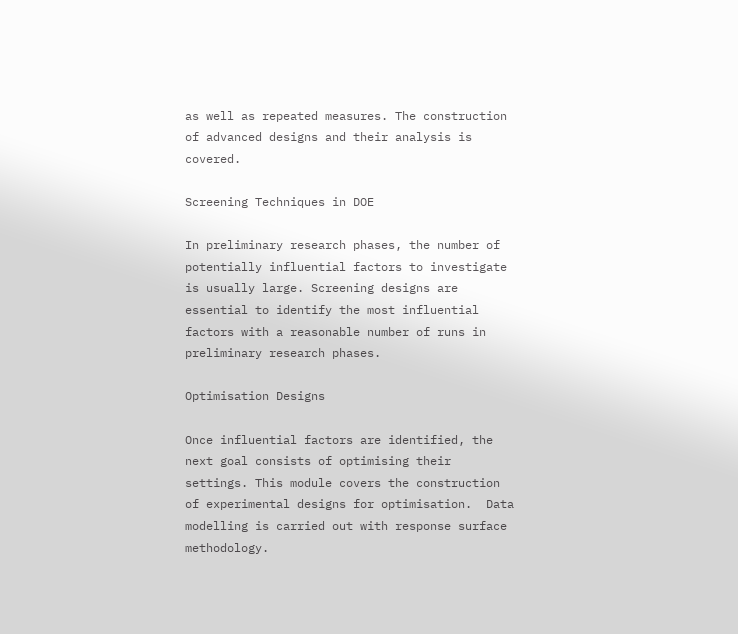as well as repeated measures. The construction of advanced designs and their analysis is covered.

Screening Techniques in DOE

In preliminary research phases, the number of potentially influential factors to investigate is usually large. Screening designs are essential to identify the most influential factors with a reasonable number of runs in preliminary research phases.

Optimisation Designs

Once influential factors are identified, the next goal consists of optimising their settings. This module covers the construction of experimental designs for optimisation.  Data modelling is carried out with response surface methodology.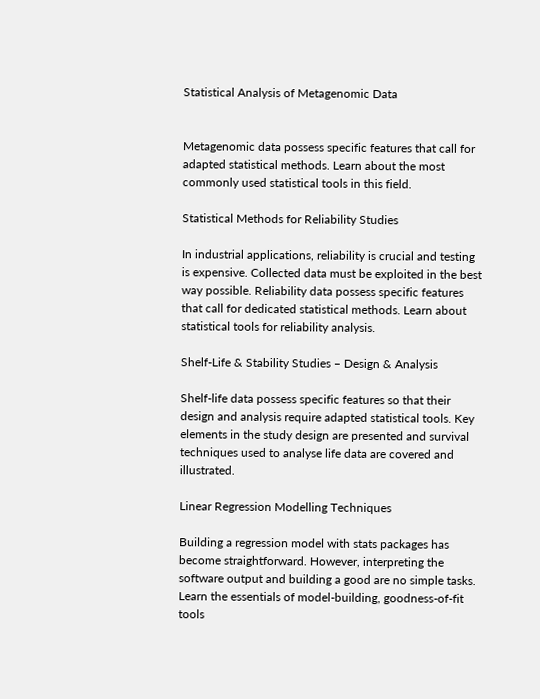Statistical Analysis of Metagenomic Data


Metagenomic data possess specific features that call for adapted statistical methods. Learn about the most commonly used statistical tools in this field.

Statistical Methods for Reliability Studies

In industrial applications, reliability is crucial and testing is expensive. Collected data must be exploited in the best way possible. Reliability data possess specific features that call for dedicated statistical methods. Learn about statistical tools for reliability analysis.

Shelf-Life & Stability Studies – Design & Analysis

Shelf-life data possess specific features so that their design and analysis require adapted statistical tools. Key elements in the study design are presented and survival techniques used to analyse life data are covered and illustrated.

Linear Regression Modelling Techniques

Building a regression model with stats packages has become straightforward. However, interpreting the software output and building a good are no simple tasks. Learn the essentials of model-building, goodness-of-fit tools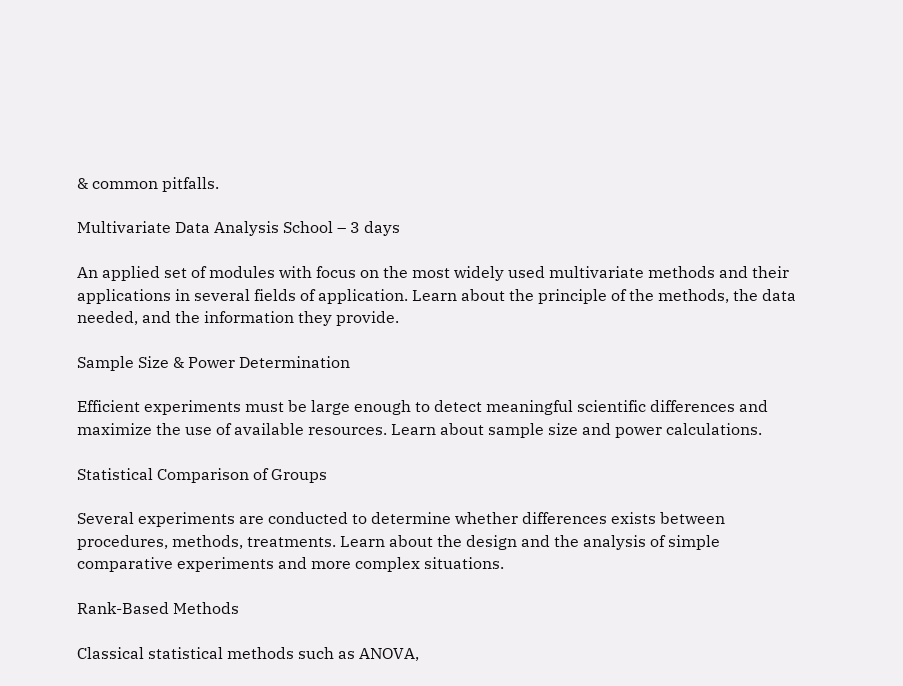& common pitfalls.

Multivariate Data Analysis School – 3 days

An applied set of modules with focus on the most widely used multivariate methods and their applications in several fields of application. Learn about the principle of the methods, the data needed, and the information they provide.

Sample Size & Power Determination

Efficient experiments must be large enough to detect meaningful scientific differences and maximize the use of available resources. Learn about sample size and power calculations.

Statistical Comparison of Groups

Several experiments are conducted to determine whether differences exists between procedures, methods, treatments. Learn about the design and the analysis of simple comparative experiments and more complex situations.

Rank-Based Methods

Classical statistical methods such as ANOVA,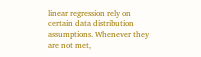linear regression rely on certain data distribution assumptions. Whenever they are not met,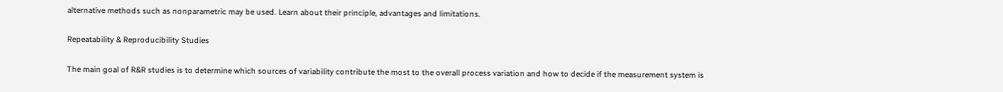alternative methods such as nonparametric may be used. Learn about their principle, advantages and limitations.

Repeatability & Reproducibility Studies

The main goal of R&R studies is to determine which sources of variability contribute the most to the overall process variation and how to decide if the measurement system is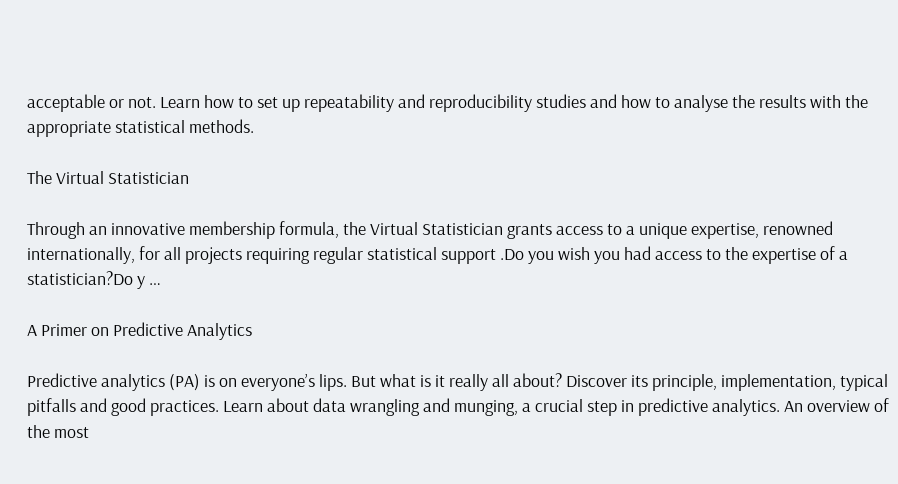acceptable or not. Learn how to set up repeatability and reproducibility studies and how to analyse the results with the appropriate statistical methods.

The Virtual Statistician

Through an innovative membership formula, the Virtual Statistician grants access to a unique expertise, renowned internationally, for all projects requiring regular statistical support .Do you wish you had access to the expertise of a statistician?Do y …

A Primer on Predictive Analytics

Predictive analytics (PA) is on everyone’s lips. But what is it really all about? Discover its principle, implementation, typical pitfalls and good practices. Learn about data wrangling and munging, a crucial step in predictive analytics. An overview of the most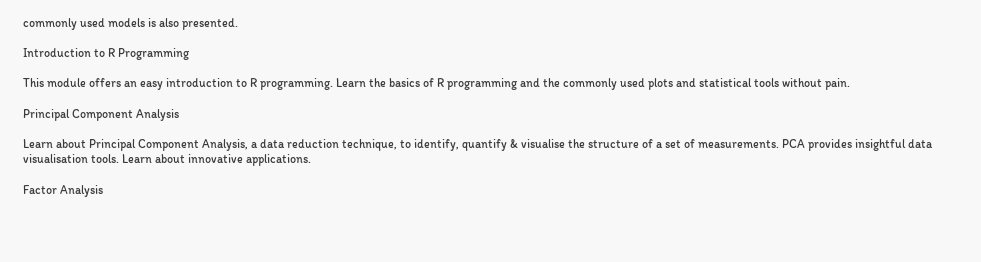commonly used models is also presented.

Introduction to R Programming

This module offers an easy introduction to R programming. Learn the basics of R programming and the commonly used plots and statistical tools without pain.

Principal Component Analysis

Learn about Principal Component Analysis, a data reduction technique, to identify, quantify & visualise the structure of a set of measurements. PCA provides insightful data visualisation tools. Learn about innovative applications.

Factor Analysis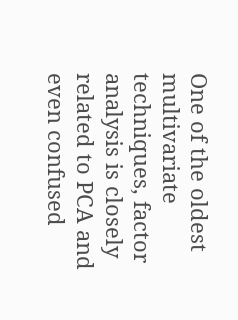One of the oldest multivariate techniques, factor analysis is closely related to PCA and even confused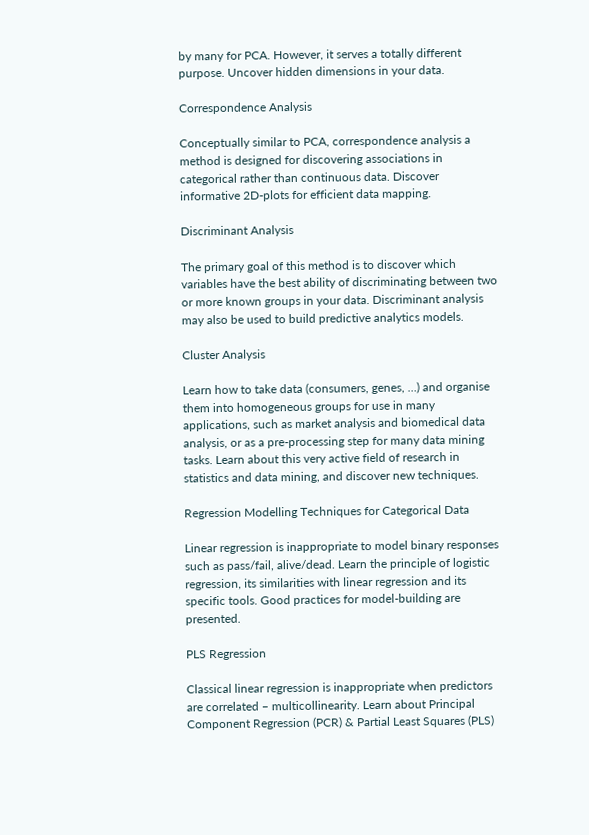by many for PCA. However, it serves a totally different purpose. Uncover hidden dimensions in your data.

Correspondence Analysis

Conceptually similar to PCA, correspondence analysis a method is designed for discovering associations in categorical rather than continuous data. Discover informative 2D-plots for efficient data mapping.

Discriminant Analysis

The primary goal of this method is to discover which variables have the best ability of discriminating between two or more known groups in your data. Discriminant analysis may also be used to build predictive analytics models.

Cluster Analysis

Learn how to take data (consumers, genes, …) and organise them into homogeneous groups for use in many applications, such as market analysis and biomedical data analysis, or as a pre-processing step for many data mining tasks. Learn about this very active field of research in statistics and data mining, and discover new techniques.

Regression Modelling Techniques for Categorical Data

Linear regression is inappropriate to model binary responses such as pass/fail, alive/dead. Learn the principle of logistic regression, its similarities with linear regression and its specific tools. Good practices for model-building are presented.

PLS Regression

Classical linear regression is inappropriate when predictors are correlated – multicollinearity. Learn about Principal Component Regression (PCR) & Partial Least Squares (PLS)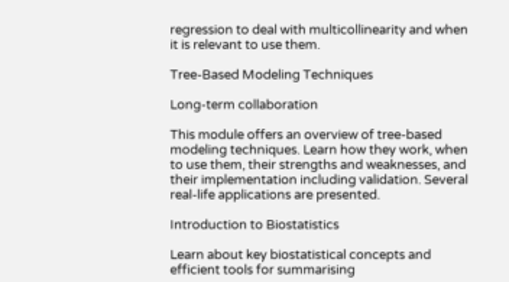regression to deal with multicollinearity and when it is relevant to use them.

Tree-Based Modeling Techniques

Long-term collaboration

This module offers an overview of tree-based modeling techniques. Learn how they work, when to use them, their strengths and weaknesses, and their implementation including validation. Several real-life applications are presented.

Introduction to Biostatistics

Learn about key biostatistical concepts and efficient tools for summarising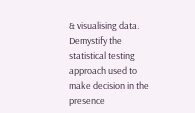& visualising data. Demystify the statistical testing approach used to make decision in the presence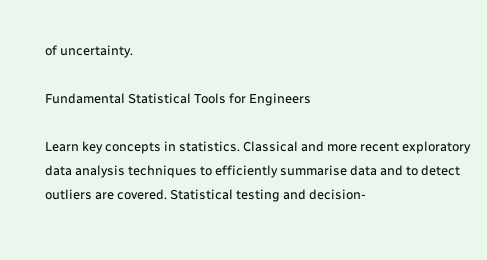of uncertainty.

Fundamental Statistical Tools for Engineers

Learn key concepts in statistics. Classical and more recent exploratory data analysis techniques to efficiently summarise data and to detect outliers are covered. Statistical testing and decision-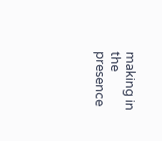making in the presence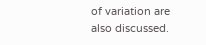of variation are also discussed.